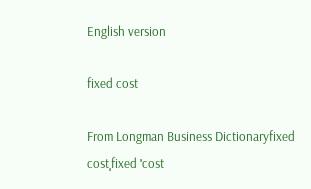English version

fixed cost

From Longman Business Dictionaryfixed costˌfixed ˈcost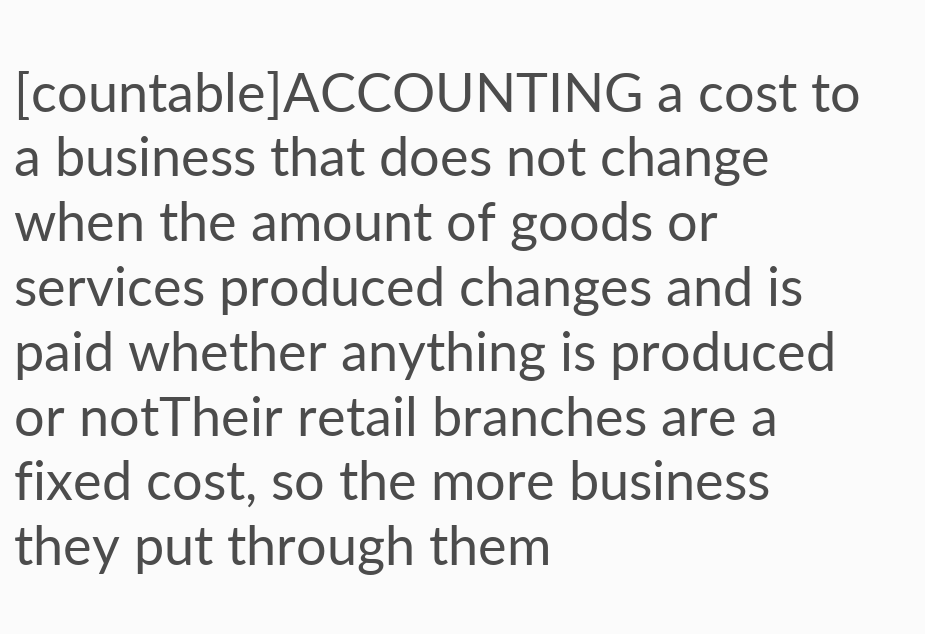[countable]ACCOUNTING a cost to a business that does not change when the amount of goods or services produced changes and is paid whether anything is produced or notTheir retail branches are a fixed cost, so the more business they put through them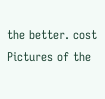the better. cost
Pictures of the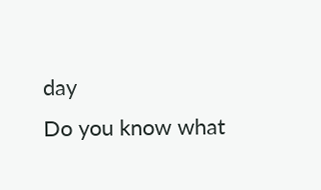day
Do you know what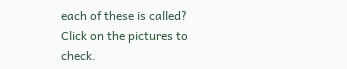each of these is called?
Click on the pictures to check.